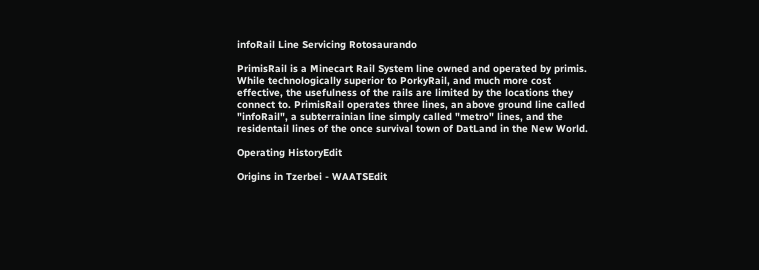infoRail Line Servicing Rotosaurando

PrimisRail is a Minecart Rail System line owned and operated by primis. While technologically superior to PorkyRail, and much more cost effective, the usefulness of the rails are limited by the locations they connect to. PrimisRail operates three lines, an above ground line called "infoRail", a subterrainian line simply called "metro" lines, and the residentail lines of the once survival town of DatLand in the New World.

Operating HistoryEdit

Origins in Tzerbei - WAATSEdit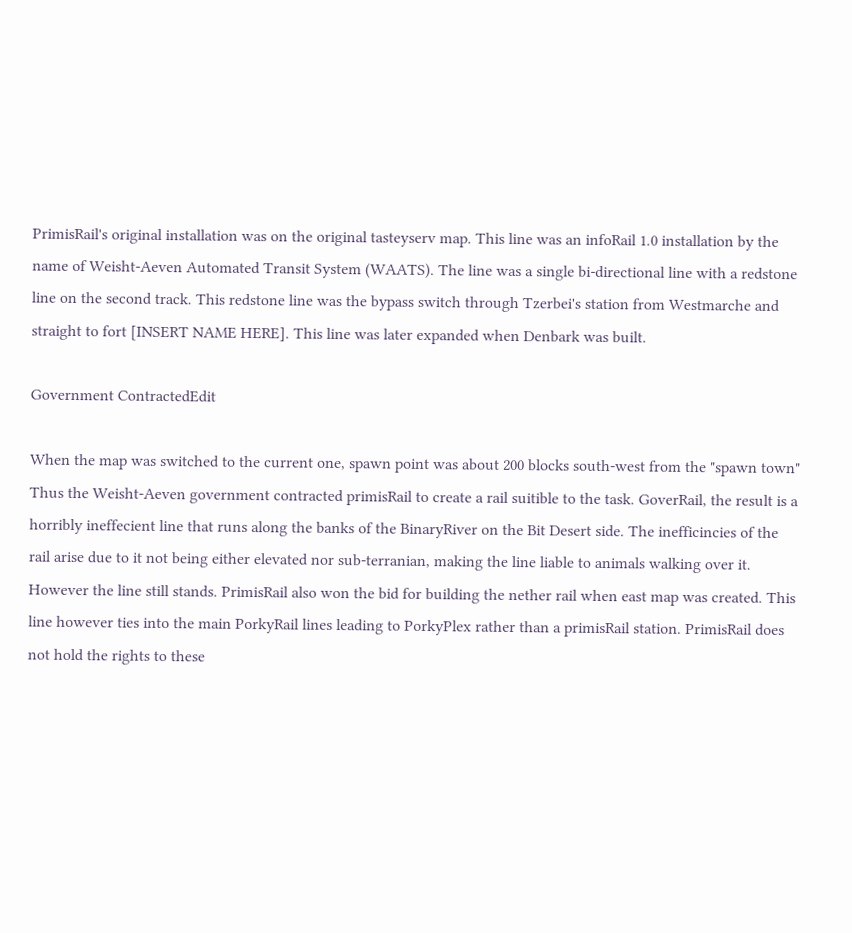PrimisRail's original installation was on the original tasteyserv map. This line was an infoRail 1.0 installation by the name of Weisht-Aeven Automated Transit System (WAATS). The line was a single bi-directional line with a redstone line on the second track. This redstone line was the bypass switch through Tzerbei's station from Westmarche and straight to fort [INSERT NAME HERE]. This line was later expanded when Denbark was built.

Government ContractedEdit

When the map was switched to the current one, spawn point was about 200 blocks south-west from the "spawn town" Thus the Weisht-Aeven government contracted primisRail to create a rail suitible to the task. GoverRail, the result is a horribly ineffecient line that runs along the banks of the BinaryRiver on the Bit Desert side. The inefficincies of the rail arise due to it not being either elevated nor sub-terranian, making the line liable to animals walking over it. However the line still stands. PrimisRail also won the bid for building the nether rail when east map was created. This line however ties into the main PorkyRail lines leading to PorkyPlex rather than a primisRail station. PrimisRail does not hold the rights to these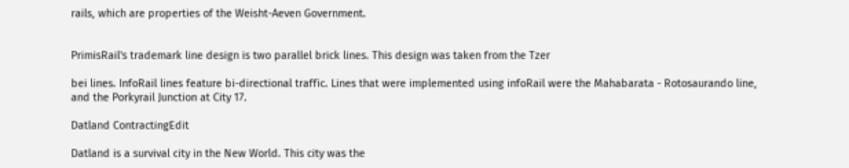rails, which are properties of the Weisht-Aeven Government.


PrimisRail's trademark line design is two parallel brick lines. This design was taken from the Tzer

bei lines. InfoRail lines feature bi-directional traffic. Lines that were implemented using infoRail were the Mahabarata - Rotosaurando line, and the Porkyrail Junction at City 17.

Datland ContractingEdit

Datland is a survival city in the New World. This city was the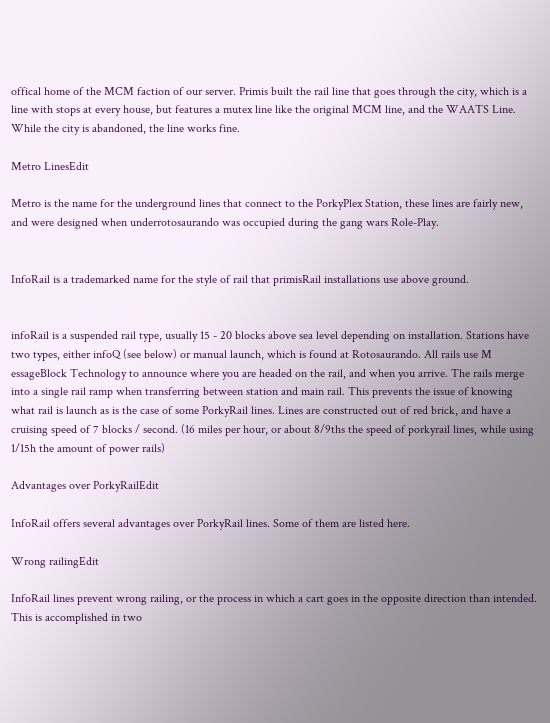offical home of the MCM faction of our server. Primis built the rail line that goes through the city, which is a line with stops at every house, but features a mutex line like the original MCM line, and the WAATS Line. While the city is abandoned, the line works fine.

Metro LinesEdit

Metro is the name for the underground lines that connect to the PorkyPlex Station, these lines are fairly new, and were designed when underrotosaurando was occupied during the gang wars Role-Play.


InfoRail is a trademarked name for the style of rail that primisRail installations use above ground.


infoRail is a suspended rail type, usually 15 - 20 blocks above sea level depending on installation. Stations have two types, either infoQ (see below) or manual launch, which is found at Rotosaurando. All rails use M essageBlock Technology to announce where you are headed on the rail, and when you arrive. The rails merge into a single rail ramp when transferring between station and main rail. This prevents the issue of knowing what rail is launch as is the case of some PorkyRail lines. Lines are constructed out of red brick, and have a cruising speed of 7 blocks / second. (16 miles per hour, or about 8/9ths the speed of porkyrail lines, while using 1/15h the amount of power rails)

Advantages over PorkyRailEdit

InfoRail offers several advantages over PorkyRail lines. Some of them are listed here.

Wrong railingEdit

InfoRail lines prevent wrong railing, or the process in which a cart goes in the opposite direction than intended. This is accomplished in two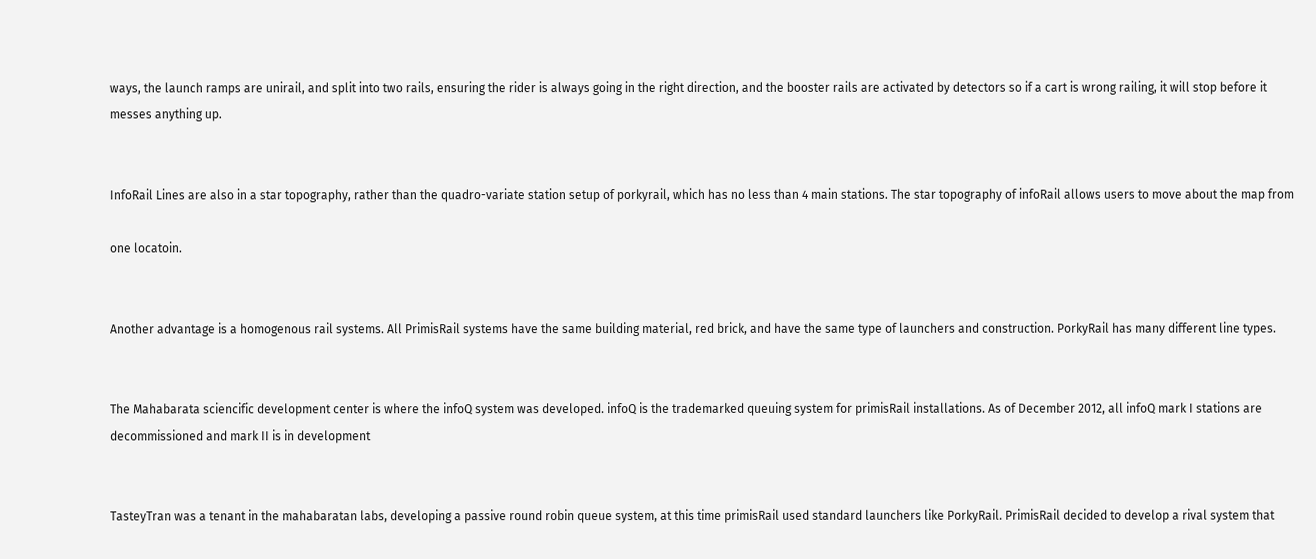ways, the launch ramps are unirail, and split into two rails, ensuring the rider is always going in the right direction, and the booster rails are activated by detectors so if a cart is wrong railing, it will stop before it messes anything up.


InfoRail Lines are also in a star topography, rather than the quadro-variate station setup of porkyrail, which has no less than 4 main stations. The star topography of infoRail allows users to move about the map from

one locatoin.


Another advantage is a homogenous rail systems. All PrimisRail systems have the same building material, red brick, and have the same type of launchers and construction. PorkyRail has many different line types.


The Mahabarata sciencific development center is where the infoQ system was developed. infoQ is the trademarked queuing system for primisRail installations. As of December 2012, all infoQ mark I stations are decommissioned and mark II is in development


TasteyTran was a tenant in the mahabaratan labs, developing a passive round robin queue system, at this time primisRail used standard launchers like PorkyRail. PrimisRail decided to develop a rival system that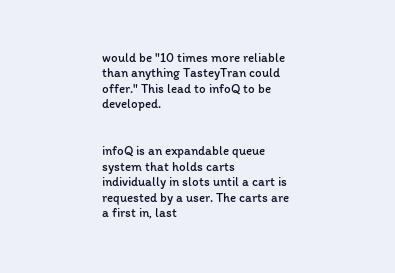would be "10 times more reliable than anything TasteyTran could offer." This lead to infoQ to be developed.


infoQ is an expandable queue system that holds carts individually in slots until a cart is requested by a user. The carts are a first in, last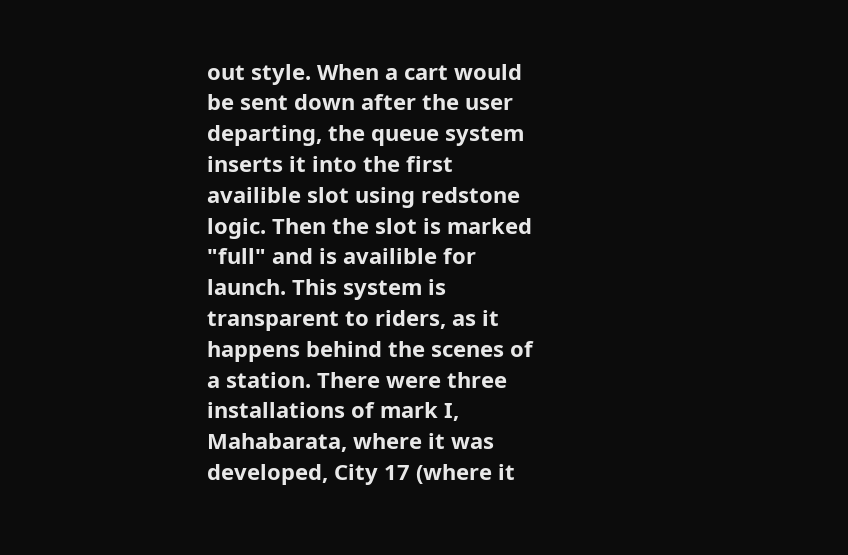out style. When a cart would be sent down after the user departing, the queue system inserts it into the first availible slot using redstone logic. Then the slot is marked "full" and is availible for launch. This system is transparent to riders, as it happens behind the scenes of a station. There were three installations of mark I, Mahabarata, where it was developed, City 17 (where it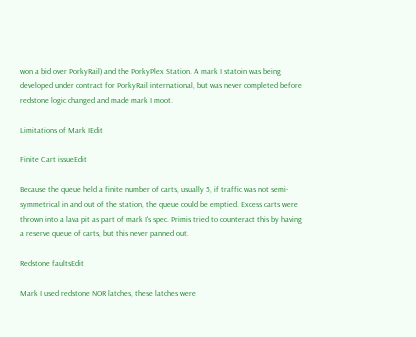won a bid over PorkyRail) and the PorkyPlex Station. A mark I statoin was being developed under contract for PorkyRail international, but was never completed before redstone logic changed and made mark I moot.

Limitations of Mark IEdit

Finite Cart issueEdit

Because the queue held a finite number of carts, usually 5, if traffic was not semi-symmetrical in and out of the station, the queue could be emptied. Excess carts were thrown into a lava pit as part of mark I's spec. Primis tried to counteract this by having a reserve queue of carts, but this never panned out.

Redstone faultsEdit

Mark I used redstone NOR latches, these latches were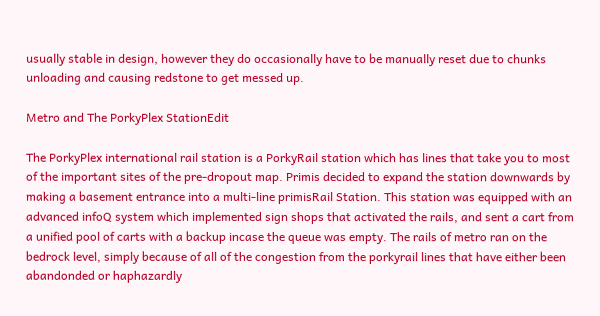usually stable in design, however they do occasionally have to be manually reset due to chunks unloading and causing redstone to get messed up.

Metro and The PorkyPlex StationEdit

The PorkyPlex international rail station is a PorkyRail station which has lines that take you to most of the important sites of the pre-dropout map. Primis decided to expand the station downwards by making a basement entrance into a multi-line primisRail Station. This station was equipped with an advanced infoQ system which implemented sign shops that activated the rails, and sent a cart from a unified pool of carts with a backup incase the queue was empty. The rails of metro ran on the bedrock level, simply because of all of the congestion from the porkyrail lines that have either been abandonded or haphazardly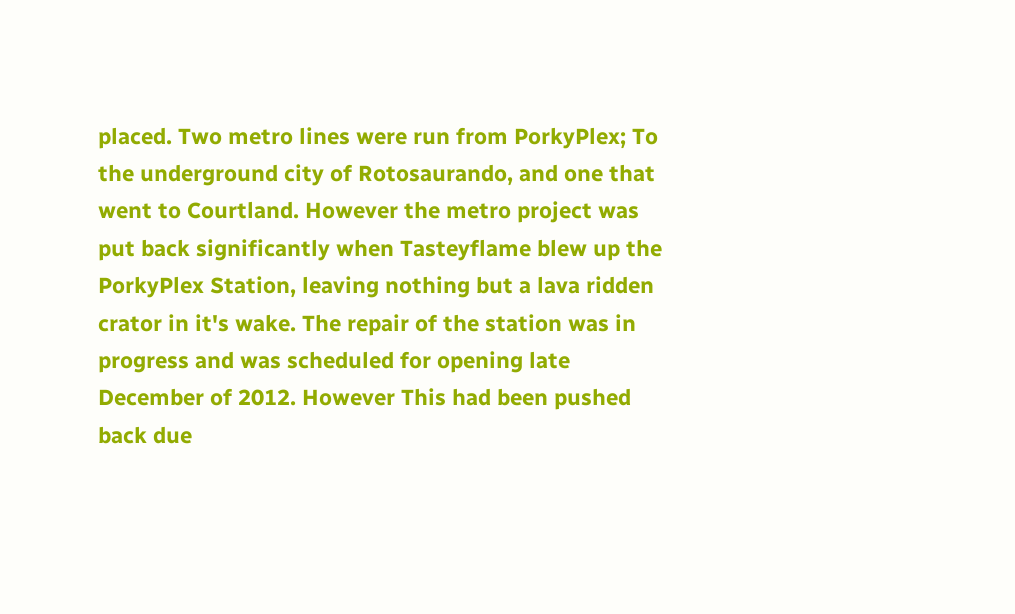placed. Two metro lines were run from PorkyPlex; To the underground city of Rotosaurando, and one that went to Courtland. However the metro project was put back significantly when Tasteyflame blew up the PorkyPlex Station, leaving nothing but a lava ridden crator in it's wake. The repair of the station was in progress and was scheduled for opening late December of 2012. However This had been pushed back due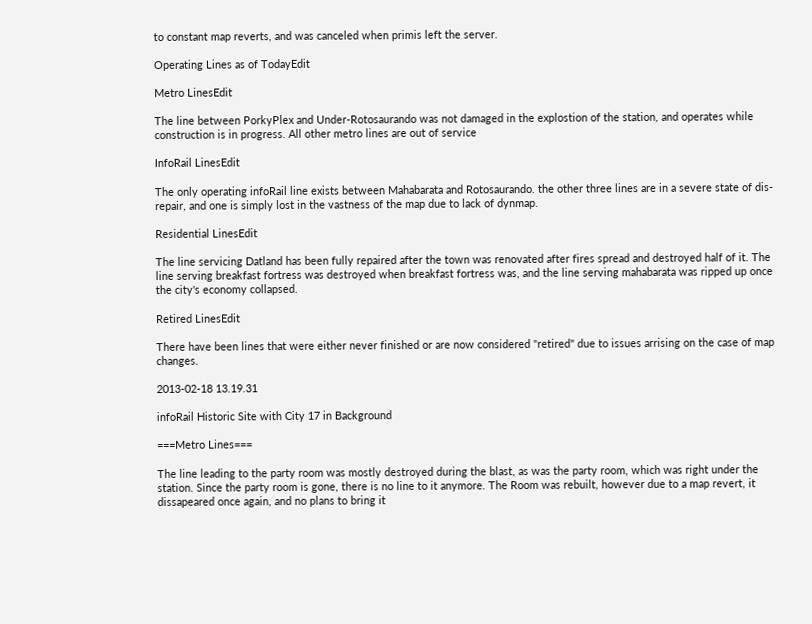to constant map reverts, and was canceled when primis left the server.

Operating Lines as of TodayEdit

Metro LinesEdit

The line between PorkyPlex and Under-Rotosaurando was not damaged in the explostion of the station, and operates while construction is in progress. All other metro lines are out of service

InfoRail LinesEdit

The only operating infoRail line exists between Mahabarata and Rotosaurando. the other three lines are in a severe state of dis-repair, and one is simply lost in the vastness of the map due to lack of dynmap.

Residential LinesEdit

The line servicing Datland has been fully repaired after the town was renovated after fires spread and destroyed half of it. The line serving breakfast fortress was destroyed when breakfast fortress was, and the line serving mahabarata was ripped up once the city's economy collapsed.

Retired LinesEdit

There have been lines that were either never finished or are now considered "retired" due to issues arrising on the case of map changes.

2013-02-18 13.19.31

infoRail Historic Site with City 17 in Background

===Metro Lines===

The line leading to the party room was mostly destroyed during the blast, as was the party room, which was right under the station. Since the party room is gone, there is no line to it anymore. The Room was rebuilt, however due to a map revert, it dissapeared once again, and no plans to bring it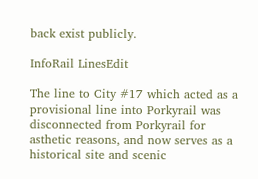back exist publicly.

InfoRail LinesEdit

The line to City #17 which acted as a provisional line into Porkyrail was disconnected from Porkyrail for asthetic reasons, and now serves as a historical site and scenic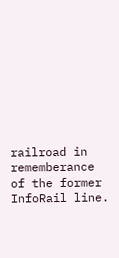railroad in rememberance of the former InfoRail line.